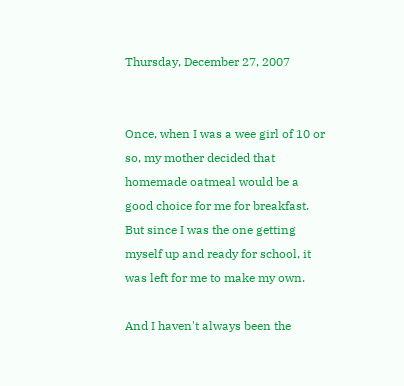Thursday, December 27, 2007


Once, when I was a wee girl of 10 or so, my mother decided that homemade oatmeal would be a good choice for me for breakfast. But since I was the one getting myself up and ready for school, it was left for me to make my own.

And I haven't always been the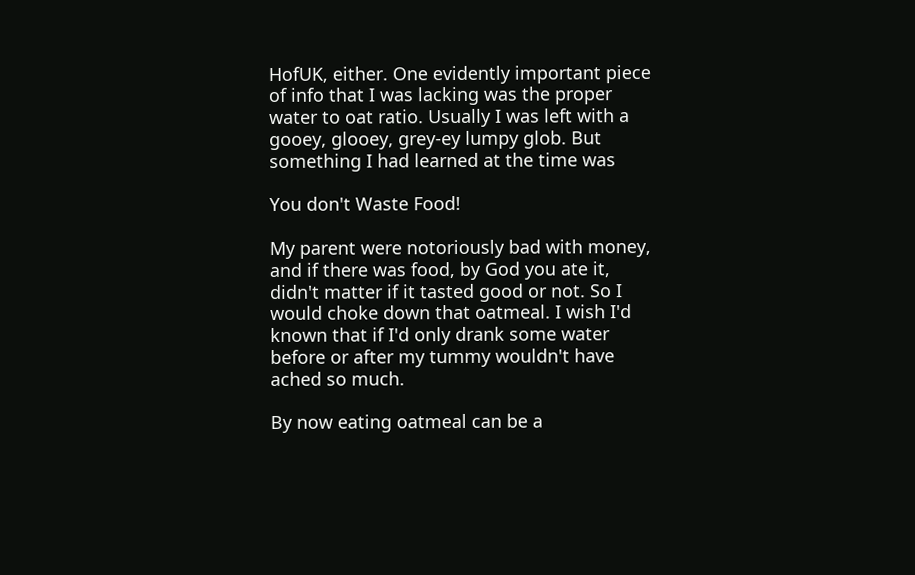HofUK, either. One evidently important piece of info that I was lacking was the proper water to oat ratio. Usually I was left with a gooey, glooey, grey-ey lumpy glob. But something I had learned at the time was

You don't Waste Food!

My parent were notoriously bad with money, and if there was food, by God you ate it, didn't matter if it tasted good or not. So I would choke down that oatmeal. I wish I'd known that if I'd only drank some water before or after my tummy wouldn't have ached so much.

By now eating oatmeal can be a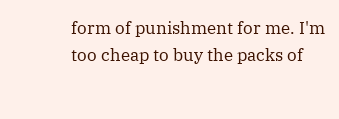form of punishment for me. I'm too cheap to buy the packs of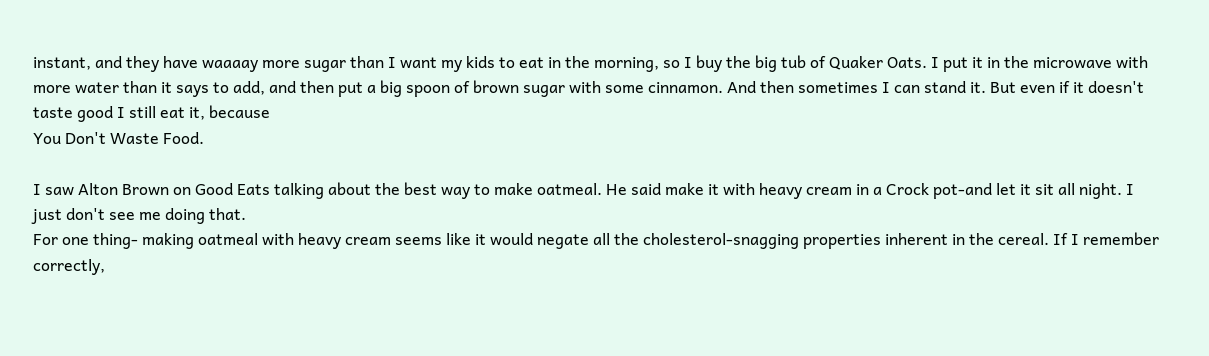instant, and they have waaaay more sugar than I want my kids to eat in the morning, so I buy the big tub of Quaker Oats. I put it in the microwave with more water than it says to add, and then put a big spoon of brown sugar with some cinnamon. And then sometimes I can stand it. But even if it doesn't taste good I still eat it, because
You Don't Waste Food.

I saw Alton Brown on Good Eats talking about the best way to make oatmeal. He said make it with heavy cream in a Crock pot-and let it sit all night. I just don't see me doing that.
For one thing- making oatmeal with heavy cream seems like it would negate all the cholesterol-snagging properties inherent in the cereal. If I remember correctly,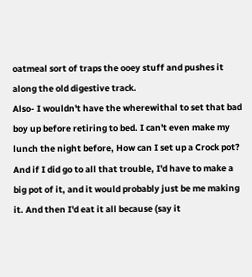oatmeal sort of traps the ooey stuff and pushes it along the old digestive track.
Also- I wouldn't have the wherewithal to set that bad boy up before retiring to bed. I can't even make my lunch the night before, How can I set up a Crock pot? And if I did go to all that trouble, I'd have to make a big pot of it, and it would probably just be me making it. And then I'd eat it all because (say it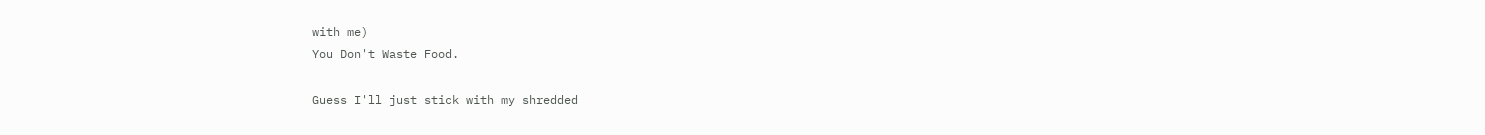with me)
You Don't Waste Food.

Guess I'll just stick with my shredded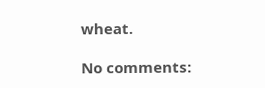wheat.

No comments: